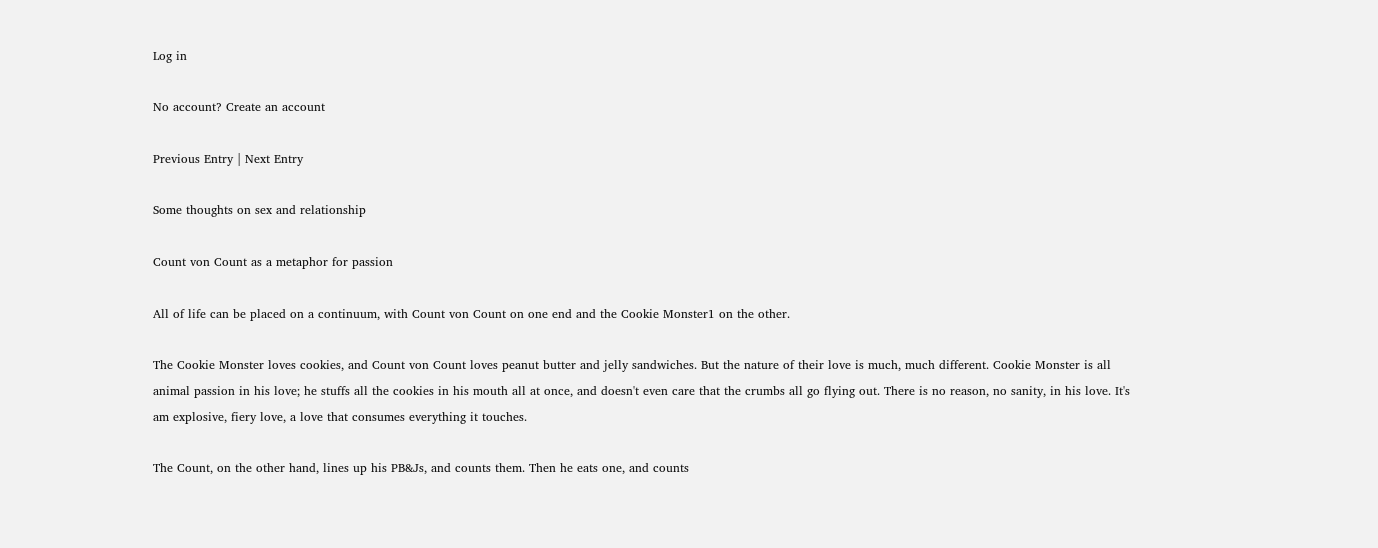Log in

No account? Create an account

Previous Entry | Next Entry

Some thoughts on sex and relationship

Count von Count as a metaphor for passion

All of life can be placed on a continuum, with Count von Count on one end and the Cookie Monster1 on the other.

The Cookie Monster loves cookies, and Count von Count loves peanut butter and jelly sandwiches. But the nature of their love is much, much different. Cookie Monster is all animal passion in his love; he stuffs all the cookies in his mouth all at once, and doesn't even care that the crumbs all go flying out. There is no reason, no sanity, in his love. It's am explosive, fiery love, a love that consumes everything it touches.

The Count, on the other hand, lines up his PB&Js, and counts them. Then he eats one, and counts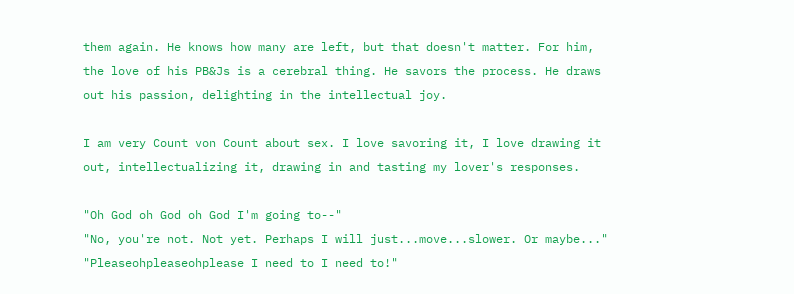them again. He knows how many are left, but that doesn't matter. For him, the love of his PB&Js is a cerebral thing. He savors the process. He draws out his passion, delighting in the intellectual joy.

I am very Count von Count about sex. I love savoring it, I love drawing it out, intellectualizing it, drawing in and tasting my lover's responses.

"Oh God oh God oh God I'm going to--"
"No, you're not. Not yet. Perhaps I will just...move...slower. Or maybe..."
"Pleaseohpleaseohplease I need to I need to!"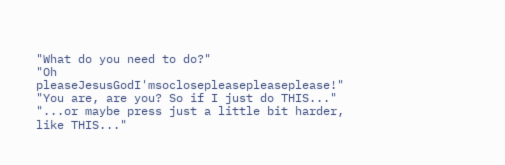"What do you need to do?"
"Oh pleaseJesusGodI'msoclosepleasepleaseplease!"
"You are, are you? So if I just do THIS..."
"...or maybe press just a little bit harder, like THIS..."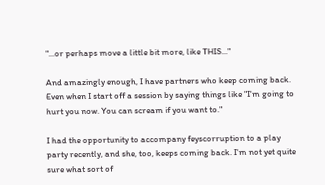"...or perhaps move a little bit more, like THIS..."

And amazingly enough, I have partners who keep coming back. Even when I start off a session by saying things like "I'm going to hurt you now. You can scream if you want to."

I had the opportunity to accompany feyscorruption to a play party recently, and she, too, keeps coming back. I'm not yet quite sure what sort of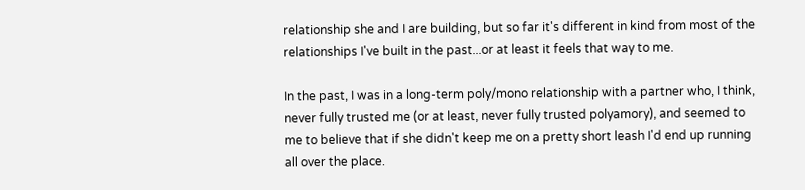relationship she and I are building, but so far it's different in kind from most of the relationships I've built in the past...or at least it feels that way to me.

In the past, I was in a long-term poly/mono relationship with a partner who, I think, never fully trusted me (or at least, never fully trusted polyamory), and seemed to me to believe that if she didn't keep me on a pretty short leash I'd end up running all over the place.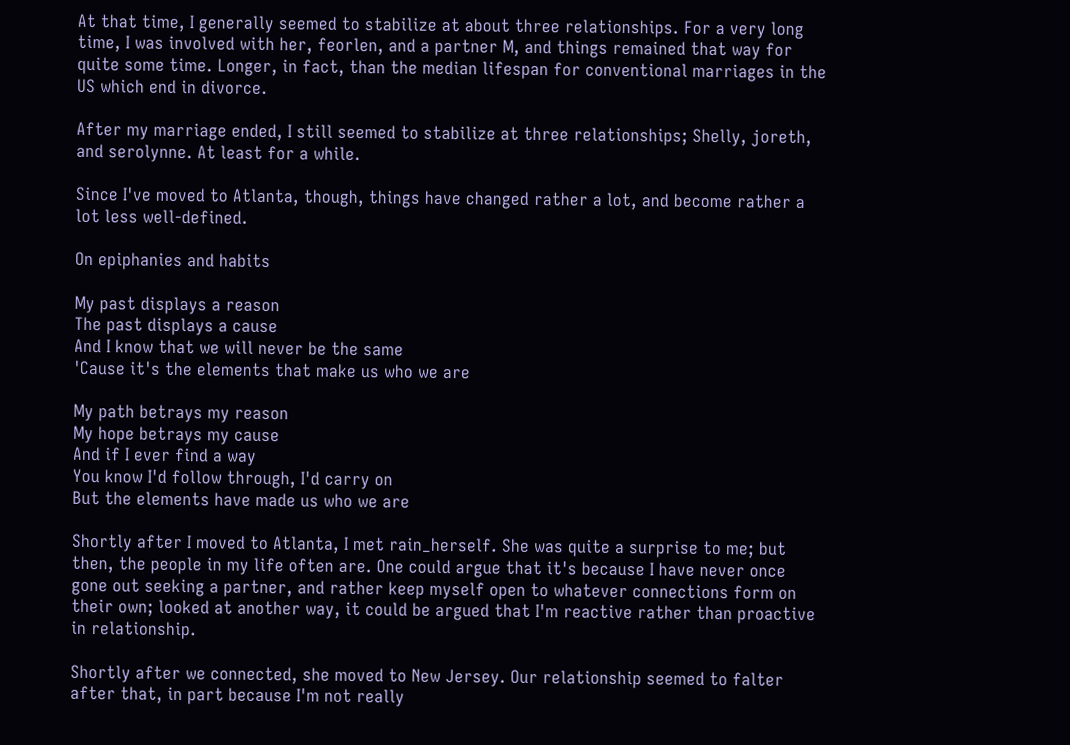At that time, I generally seemed to stabilize at about three relationships. For a very long time, I was involved with her, feorlen, and a partner M, and things remained that way for quite some time. Longer, in fact, than the median lifespan for conventional marriages in the US which end in divorce.

After my marriage ended, I still seemed to stabilize at three relationships; Shelly, joreth, and serolynne. At least for a while.

Since I've moved to Atlanta, though, things have changed rather a lot, and become rather a lot less well-defined.

On epiphanies and habits

My past displays a reason
The past displays a cause
And I know that we will never be the same
'Cause it's the elements that make us who we are

My path betrays my reason
My hope betrays my cause
And if I ever find a way
You know I'd follow through, I'd carry on
But the elements have made us who we are

Shortly after I moved to Atlanta, I met rain_herself. She was quite a surprise to me; but then, the people in my life often are. One could argue that it's because I have never once gone out seeking a partner, and rather keep myself open to whatever connections form on their own; looked at another way, it could be argued that I'm reactive rather than proactive in relationship.

Shortly after we connected, she moved to New Jersey. Our relationship seemed to falter after that, in part because I'm not really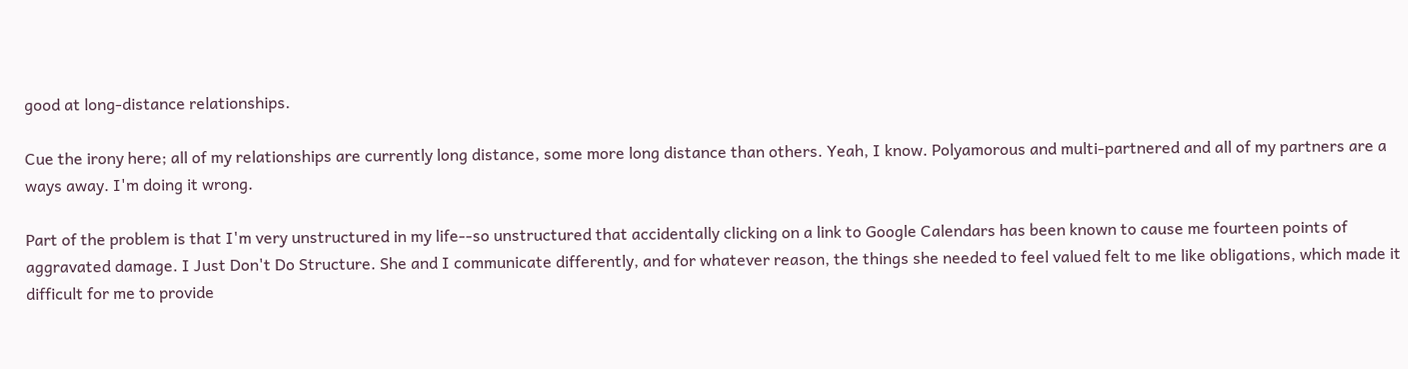good at long-distance relationships.

Cue the irony here; all of my relationships are currently long distance, some more long distance than others. Yeah, I know. Polyamorous and multi-partnered and all of my partners are a ways away. I'm doing it wrong.

Part of the problem is that I'm very unstructured in my life--so unstructured that accidentally clicking on a link to Google Calendars has been known to cause me fourteen points of aggravated damage. I Just Don't Do Structure. She and I communicate differently, and for whatever reason, the things she needed to feel valued felt to me like obligations, which made it difficult for me to provide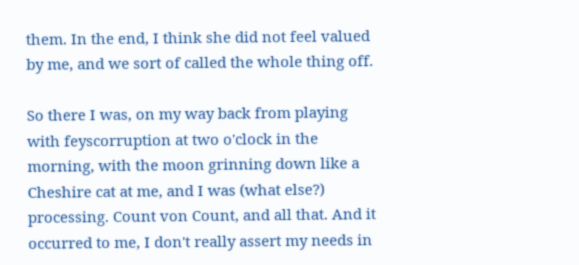them. In the end, I think she did not feel valued by me, and we sort of called the whole thing off.

So there I was, on my way back from playing with feyscorruption at two o'clock in the morning, with the moon grinning down like a Cheshire cat at me, and I was (what else?) processing. Count von Count, and all that. And it occurred to me, I don't really assert my needs in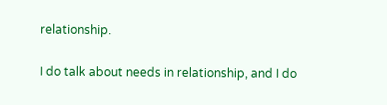relationship.

I do talk about needs in relationship, and I do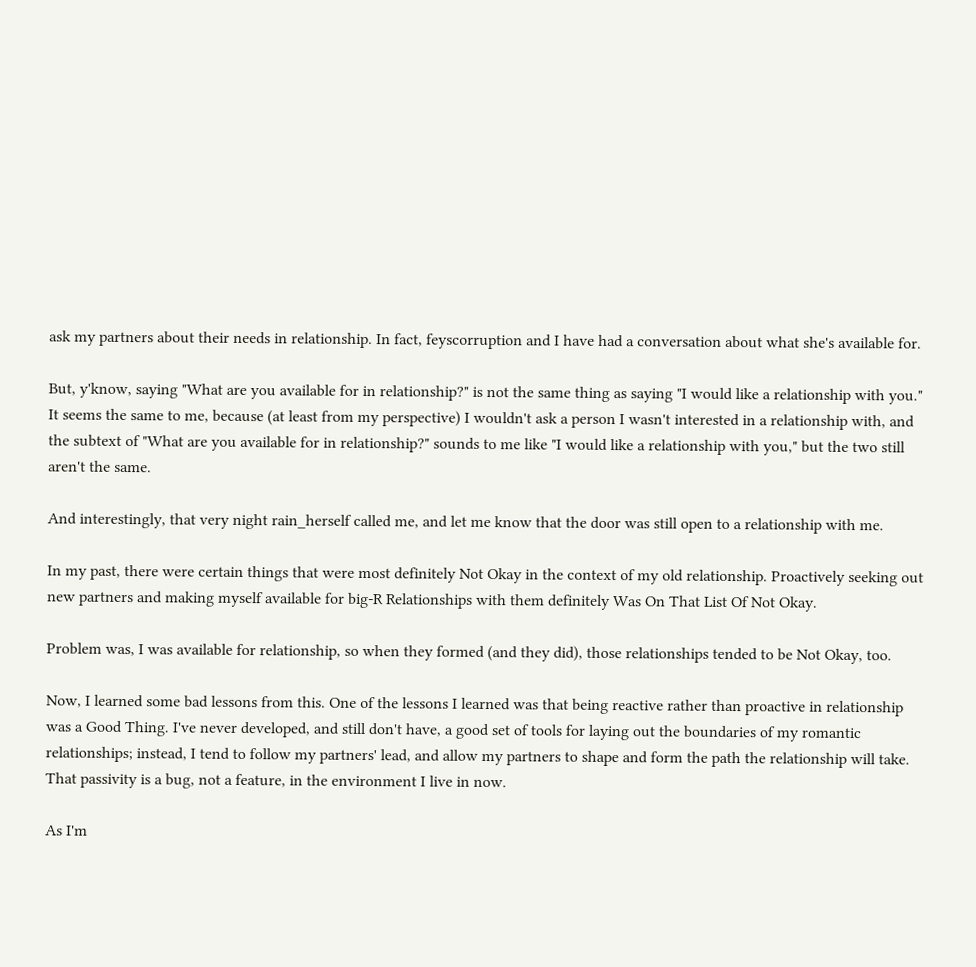ask my partners about their needs in relationship. In fact, feyscorruption and I have had a conversation about what she's available for.

But, y'know, saying "What are you available for in relationship?" is not the same thing as saying "I would like a relationship with you." It seems the same to me, because (at least from my perspective) I wouldn't ask a person I wasn't interested in a relationship with, and the subtext of "What are you available for in relationship?" sounds to me like "I would like a relationship with you," but the two still aren't the same.

And interestingly, that very night rain_herself called me, and let me know that the door was still open to a relationship with me.

In my past, there were certain things that were most definitely Not Okay in the context of my old relationship. Proactively seeking out new partners and making myself available for big-R Relationships with them definitely Was On That List Of Not Okay.

Problem was, I was available for relationship, so when they formed (and they did), those relationships tended to be Not Okay, too.

Now, I learned some bad lessons from this. One of the lessons I learned was that being reactive rather than proactive in relationship was a Good Thing. I've never developed, and still don't have, a good set of tools for laying out the boundaries of my romantic relationships; instead, I tend to follow my partners' lead, and allow my partners to shape and form the path the relationship will take. That passivity is a bug, not a feature, in the environment I live in now.

As I'm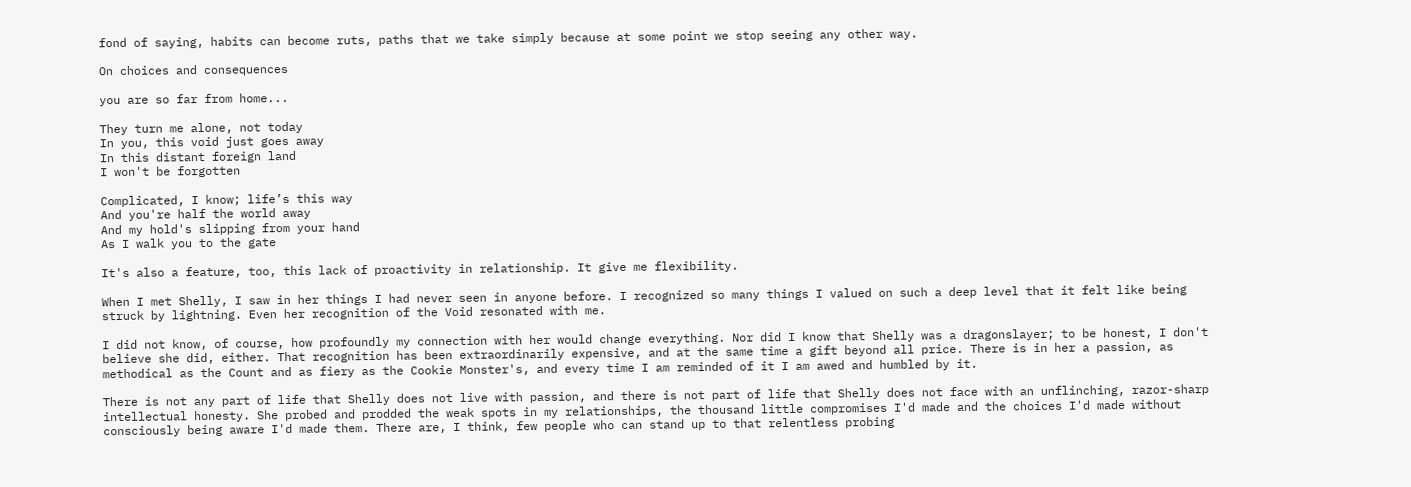fond of saying, habits can become ruts, paths that we take simply because at some point we stop seeing any other way.

On choices and consequences

you are so far from home...

They turn me alone, not today
In you, this void just goes away
In this distant foreign land
I won't be forgotten

Complicated, I know; life’s this way
And you're half the world away
And my hold's slipping from your hand
As I walk you to the gate

It's also a feature, too, this lack of proactivity in relationship. It give me flexibility.

When I met Shelly, I saw in her things I had never seen in anyone before. I recognized so many things I valued on such a deep level that it felt like being struck by lightning. Even her recognition of the Void resonated with me.

I did not know, of course, how profoundly my connection with her would change everything. Nor did I know that Shelly was a dragonslayer; to be honest, I don't believe she did, either. That recognition has been extraordinarily expensive, and at the same time a gift beyond all price. There is in her a passion, as methodical as the Count and as fiery as the Cookie Monster's, and every time I am reminded of it I am awed and humbled by it.

There is not any part of life that Shelly does not live with passion, and there is not part of life that Shelly does not face with an unflinching, razor-sharp intellectual honesty. She probed and prodded the weak spots in my relationships, the thousand little compromises I'd made and the choices I'd made without consciously being aware I'd made them. There are, I think, few people who can stand up to that relentless probing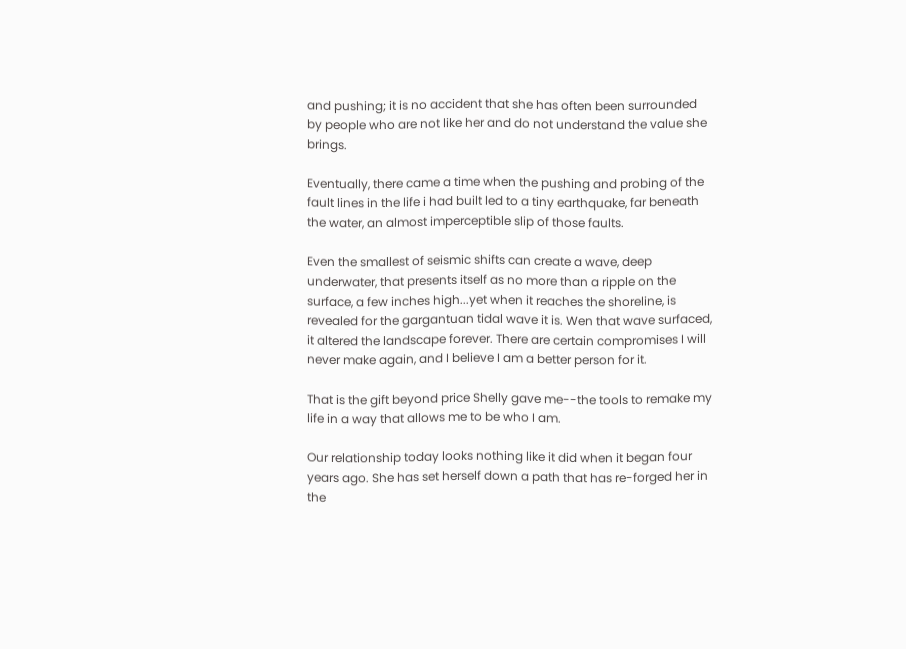and pushing; it is no accident that she has often been surrounded by people who are not like her and do not understand the value she brings.

Eventually, there came a time when the pushing and probing of the fault lines in the life i had built led to a tiny earthquake, far beneath the water, an almost imperceptible slip of those faults.

Even the smallest of seismic shifts can create a wave, deep underwater, that presents itself as no more than a ripple on the surface, a few inches high...yet when it reaches the shoreline, is revealed for the gargantuan tidal wave it is. Wen that wave surfaced, it altered the landscape forever. There are certain compromises I will never make again, and I believe I am a better person for it.

That is the gift beyond price Shelly gave me--the tools to remake my life in a way that allows me to be who I am.

Our relationship today looks nothing like it did when it began four years ago. She has set herself down a path that has re-forged her in the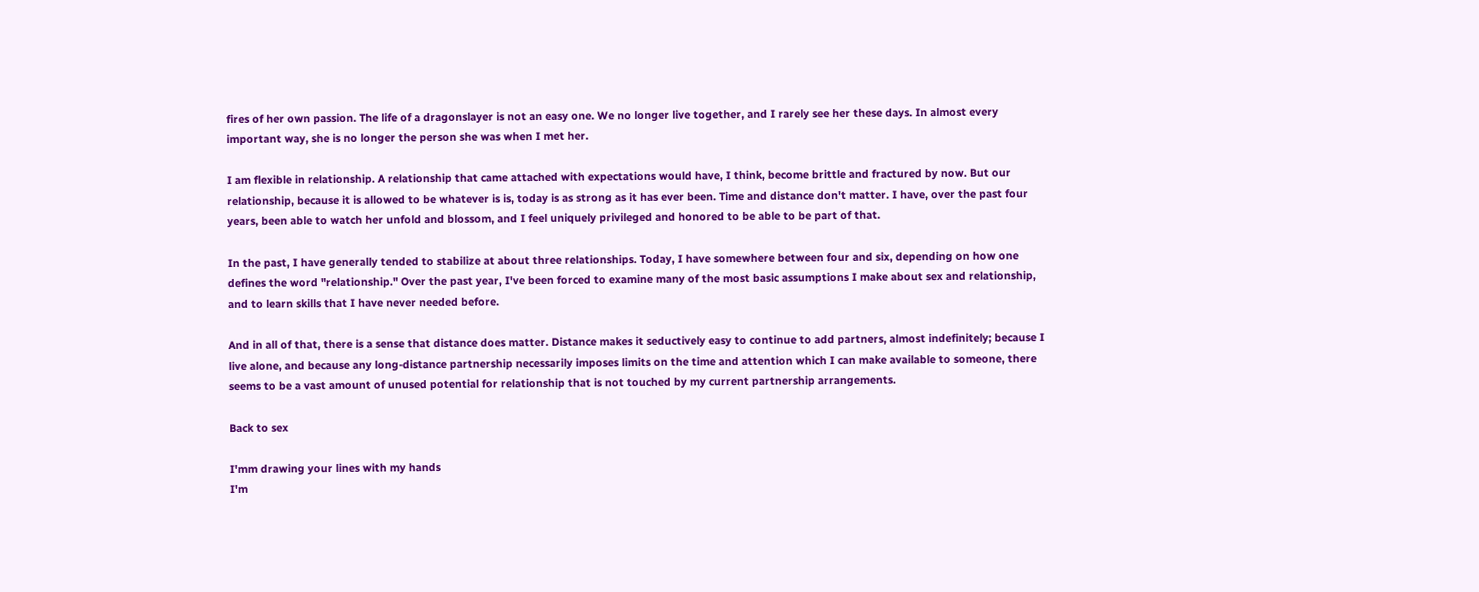fires of her own passion. The life of a dragonslayer is not an easy one. We no longer live together, and I rarely see her these days. In almost every important way, she is no longer the person she was when I met her.

I am flexible in relationship. A relationship that came attached with expectations would have, I think, become brittle and fractured by now. But our relationship, because it is allowed to be whatever is is, today is as strong as it has ever been. Time and distance don't matter. I have, over the past four years, been able to watch her unfold and blossom, and I feel uniquely privileged and honored to be able to be part of that.

In the past, I have generally tended to stabilize at about three relationships. Today, I have somewhere between four and six, depending on how one defines the word "relationship." Over the past year, I've been forced to examine many of the most basic assumptions I make about sex and relationship, and to learn skills that I have never needed before.

And in all of that, there is a sense that distance does matter. Distance makes it seductively easy to continue to add partners, almost indefinitely; because I live alone, and because any long-distance partnership necessarily imposes limits on the time and attention which I can make available to someone, there seems to be a vast amount of unused potential for relationship that is not touched by my current partnership arrangements.

Back to sex

I'mm drawing your lines with my hands
I'm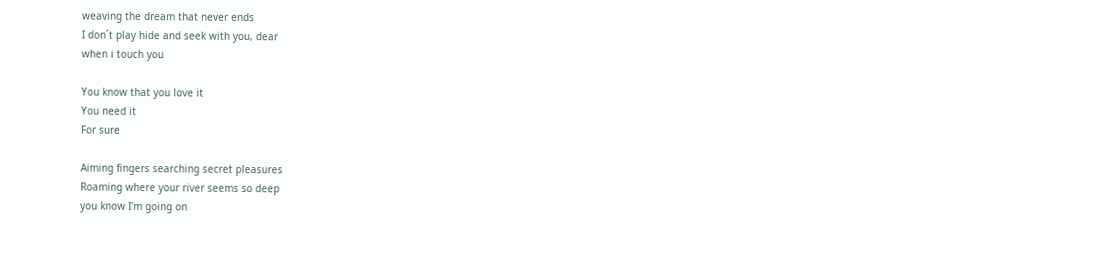weaving the dream that never ends
I don´t play hide and seek with you, dear
when i touch you

You know that you love it
You need it
For sure

Aiming fingers searching secret pleasures
Roaming where your river seems so deep
you know I'm going on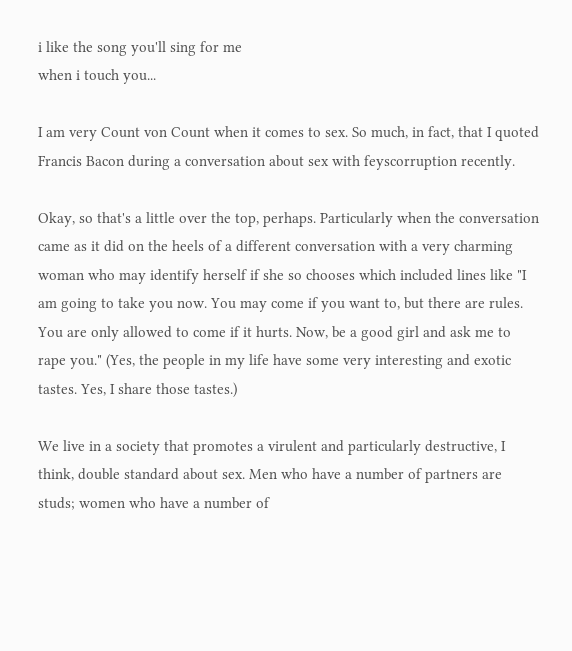i like the song you'll sing for me
when i touch you...

I am very Count von Count when it comes to sex. So much, in fact, that I quoted Francis Bacon during a conversation about sex with feyscorruption recently.

Okay, so that's a little over the top, perhaps. Particularly when the conversation came as it did on the heels of a different conversation with a very charming woman who may identify herself if she so chooses which included lines like "I am going to take you now. You may come if you want to, but there are rules. You are only allowed to come if it hurts. Now, be a good girl and ask me to rape you." (Yes, the people in my life have some very interesting and exotic tastes. Yes, I share those tastes.)

We live in a society that promotes a virulent and particularly destructive, I think, double standard about sex. Men who have a number of partners are studs; women who have a number of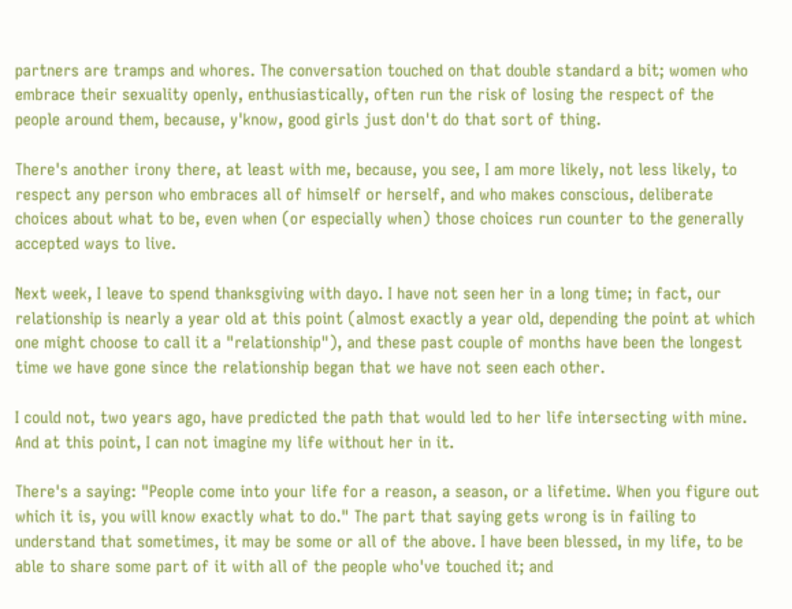partners are tramps and whores. The conversation touched on that double standard a bit; women who embrace their sexuality openly, enthusiastically, often run the risk of losing the respect of the people around them, because, y'know, good girls just don't do that sort of thing.

There's another irony there, at least with me, because, you see, I am more likely, not less likely, to respect any person who embraces all of himself or herself, and who makes conscious, deliberate choices about what to be, even when (or especially when) those choices run counter to the generally accepted ways to live.

Next week, I leave to spend thanksgiving with dayo. I have not seen her in a long time; in fact, our relationship is nearly a year old at this point (almost exactly a year old, depending the point at which one might choose to call it a "relationship"), and these past couple of months have been the longest time we have gone since the relationship began that we have not seen each other.

I could not, two years ago, have predicted the path that would led to her life intersecting with mine. And at this point, I can not imagine my life without her in it.

There's a saying: "People come into your life for a reason, a season, or a lifetime. When you figure out which it is, you will know exactly what to do." The part that saying gets wrong is in failing to understand that sometimes, it may be some or all of the above. I have been blessed, in my life, to be able to share some part of it with all of the people who've touched it; and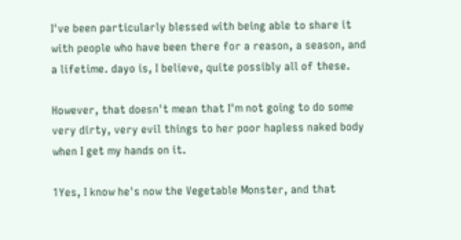I've been particularly blessed with being able to share it with people who have been there for a reason, a season, and a lifetime. dayo is, I believe, quite possibly all of these.

However, that doesn't mean that I'm not going to do some very dirty, very evil things to her poor hapless naked body when I get my hands on it.

1Yes, I know he's now the Vegetable Monster, and that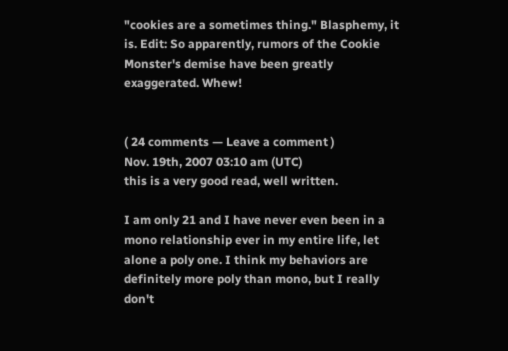"cookies are a sometimes thing." Blasphemy, it is. Edit: So apparently, rumors of the Cookie Monster's demise have been greatly exaggerated. Whew!


( 24 comments — Leave a comment )
Nov. 19th, 2007 03:10 am (UTC)
this is a very good read, well written.

I am only 21 and I have never even been in a mono relationship ever in my entire life, let alone a poly one. I think my behaviors are definitely more poly than mono, but I really don't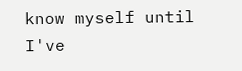know myself until I've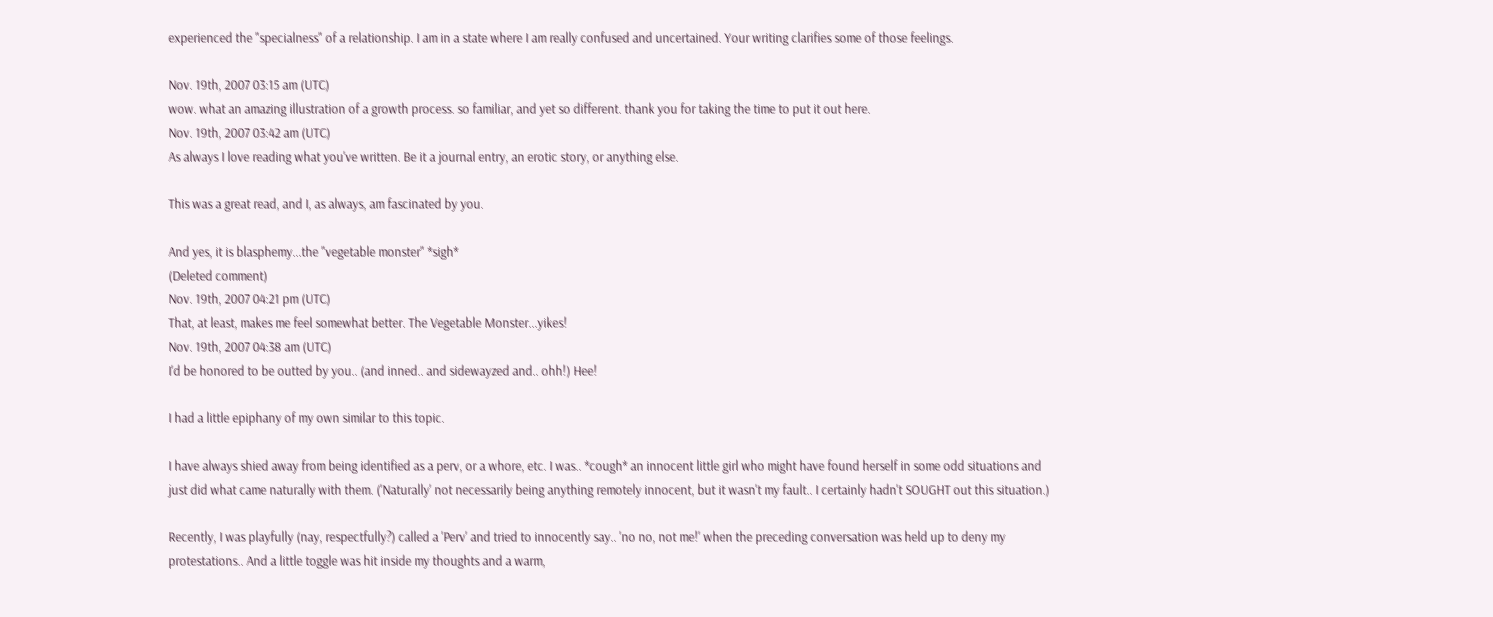experienced the "specialness" of a relationship. I am in a state where I am really confused and uncertained. Your writing clarifies some of those feelings.

Nov. 19th, 2007 03:15 am (UTC)
wow. what an amazing illustration of a growth process. so familiar, and yet so different. thank you for taking the time to put it out here.
Nov. 19th, 2007 03:42 am (UTC)
As always I love reading what you've written. Be it a journal entry, an erotic story, or anything else.

This was a great read, and I, as always, am fascinated by you.

And yes, it is blasphemy...the "vegetable monster" *sigh*
(Deleted comment)
Nov. 19th, 2007 04:21 pm (UTC)
That, at least, makes me feel somewhat better. The Vegetable Monster...yikes!
Nov. 19th, 2007 04:38 am (UTC)
I'd be honored to be outted by you.. (and inned.. and sidewayzed and.. ohh!) Hee!

I had a little epiphany of my own similar to this topic.

I have always shied away from being identified as a perv, or a whore, etc. I was.. *cough* an innocent little girl who might have found herself in some odd situations and just did what came naturally with them. ('Naturally' not necessarily being anything remotely innocent, but it wasn't my fault.. I certainly hadn't SOUGHT out this situation.)

Recently, I was playfully (nay, respectfully?) called a 'Perv' and tried to innocently say.. 'no no, not me!' when the preceding conversation was held up to deny my protestations.. And a little toggle was hit inside my thoughts and a warm,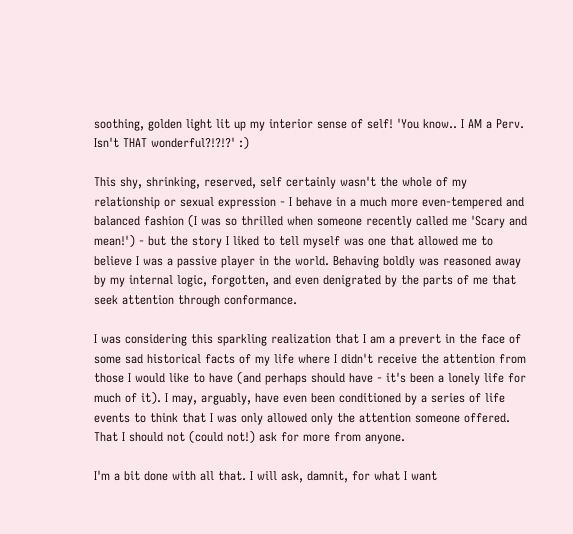soothing, golden light lit up my interior sense of self! 'You know.. I AM a Perv. Isn't THAT wonderful?!?!?' :)

This shy, shrinking, reserved, self certainly wasn't the whole of my relationship or sexual expression - I behave in a much more even-tempered and balanced fashion (I was so thrilled when someone recently called me 'Scary and mean!') - but the story I liked to tell myself was one that allowed me to believe I was a passive player in the world. Behaving boldly was reasoned away by my internal logic, forgotten, and even denigrated by the parts of me that seek attention through conformance.

I was considering this sparkling realization that I am a prevert in the face of some sad historical facts of my life where I didn't receive the attention from those I would like to have (and perhaps should have - it's been a lonely life for much of it). I may, arguably, have even been conditioned by a series of life events to think that I was only allowed only the attention someone offered. That I should not (could not!) ask for more from anyone.

I'm a bit done with all that. I will ask, damnit, for what I want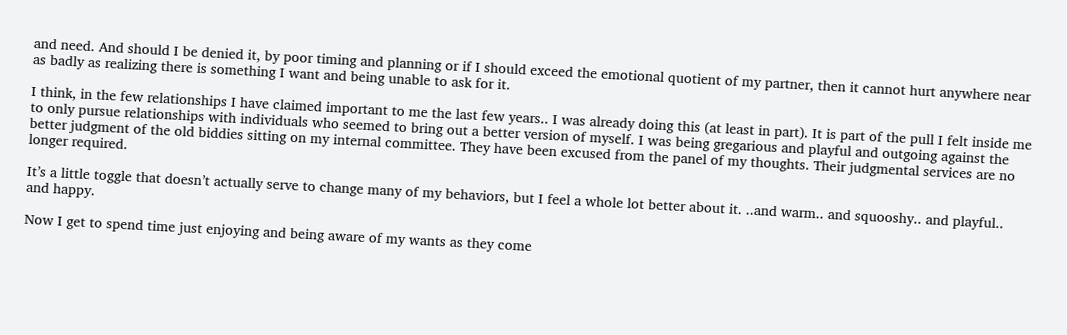and need. And should I be denied it, by poor timing and planning or if I should exceed the emotional quotient of my partner, then it cannot hurt anywhere near as badly as realizing there is something I want and being unable to ask for it.

I think, in the few relationships I have claimed important to me the last few years.. I was already doing this (at least in part). It is part of the pull I felt inside me to only pursue relationships with individuals who seemed to bring out a better version of myself. I was being gregarious and playful and outgoing against the better judgment of the old biddies sitting on my internal committee. They have been excused from the panel of my thoughts. Their judgmental services are no longer required.

It’s a little toggle that doesn’t actually serve to change many of my behaviors, but I feel a whole lot better about it. ..and warm.. and squooshy.. and playful.. and happy.

Now I get to spend time just enjoying and being aware of my wants as they come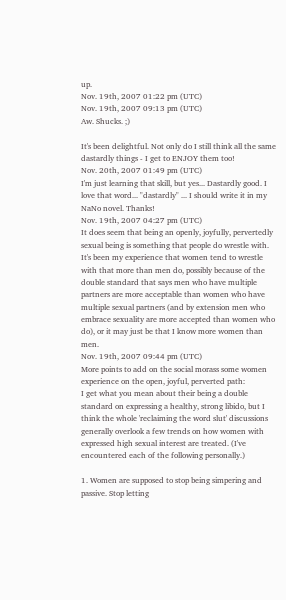up.
Nov. 19th, 2007 01:22 pm (UTC)
Nov. 19th, 2007 09:13 pm (UTC)
Aw. Shucks. ;)

It's been delightful. Not only do I still think all the same dastardly things - I get to ENJOY them too!
Nov. 20th, 2007 01:49 pm (UTC)
I'm just learning that skill, but yes... Dastardly good. I love that word... "dastardly" ... I should write it in my NaNo novel. Thanks!
Nov. 19th, 2007 04:27 pm (UTC)
It does seem that being an openly, joyfully, pervertedly sexual being is something that people do wrestle with. It's been my experience that women tend to wrestle with that more than men do, possibly because of the double standard that says men who have multiple partners are more acceptable than women who have multiple sexual partners (and by extension men who embrace sexuality are more accepted than women who do), or it may just be that I know more women than men.
Nov. 19th, 2007 09:44 pm (UTC)
More points to add on the social morass some women experience on the open, joyful, perverted path:
I get what you mean about their being a double standard on expressing a healthy, strong libido, but I think the whole 'reclaiming the word slut' discussions generally overlook a few trends on how women with expressed high sexual interest are treated. (I've encountered each of the following personally.)

1. Women are supposed to stop being simpering and passive. Stop letting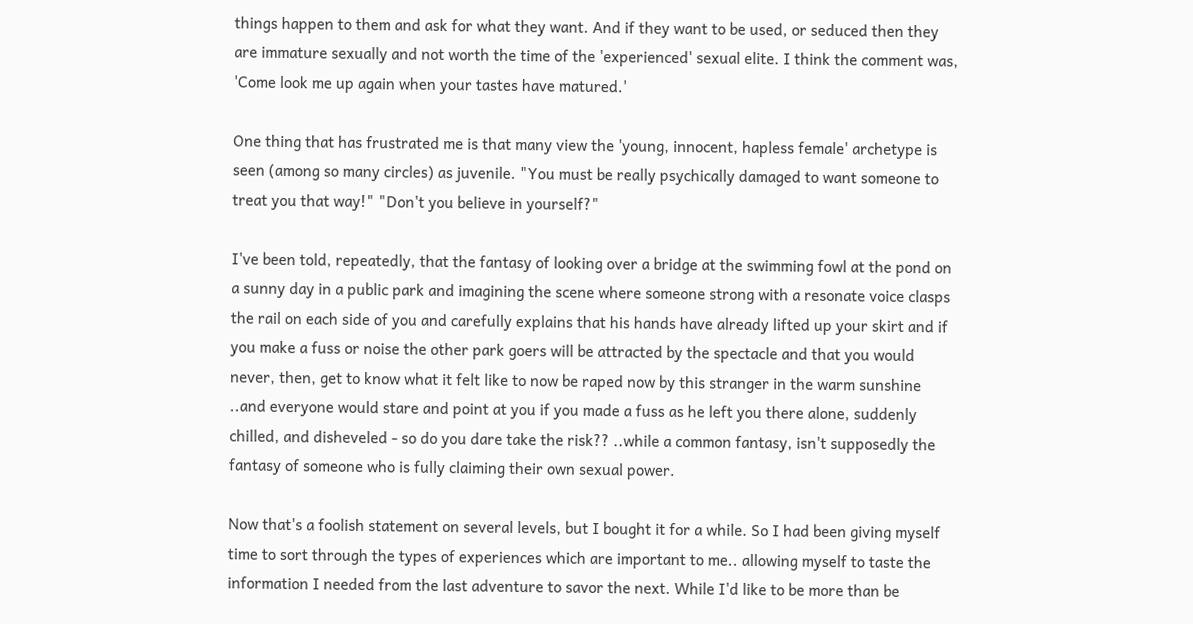things happen to them and ask for what they want. And if they want to be used, or seduced then they are immature sexually and not worth the time of the 'experienced' sexual elite. I think the comment was, 'Come look me up again when your tastes have matured.'

One thing that has frustrated me is that many view the 'young, innocent, hapless female' archetype is seen (among so many circles) as juvenile. "You must be really psychically damaged to want someone to treat you that way!" "Don't you believe in yourself?"

I've been told, repeatedly, that the fantasy of looking over a bridge at the swimming fowl at the pond on a sunny day in a public park and imagining the scene where someone strong with a resonate voice clasps the rail on each side of you and carefully explains that his hands have already lifted up your skirt and if you make a fuss or noise the other park goers will be attracted by the spectacle and that you would never, then, get to know what it felt like to now be raped now by this stranger in the warm sunshine ..and everyone would stare and point at you if you made a fuss as he left you there alone, suddenly chilled, and disheveled - so do you dare take the risk?? ..while a common fantasy, isn't supposedly the fantasy of someone who is fully claiming their own sexual power.

Now that's a foolish statement on several levels, but I bought it for a while. So I had been giving myself time to sort through the types of experiences which are important to me.. allowing myself to taste the information I needed from the last adventure to savor the next. While I'd like to be more than be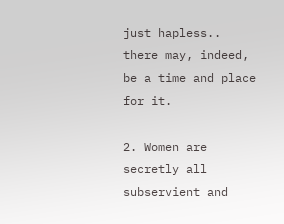just hapless.. there may, indeed, be a time and place for it.

2. Women are secretly all subservient and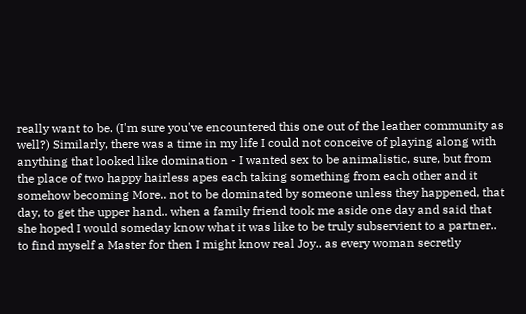really want to be. (I'm sure you've encountered this one out of the leather community as well?) Similarly, there was a time in my life I could not conceive of playing along with anything that looked like domination - I wanted sex to be animalistic, sure, but from the place of two happy hairless apes each taking something from each other and it somehow becoming More.. not to be dominated by someone unless they happened, that day, to get the upper hand.. when a family friend took me aside one day and said that she hoped I would someday know what it was like to be truly subservient to a partner.. to find myself a Master for then I might know real Joy.. as every woman secretly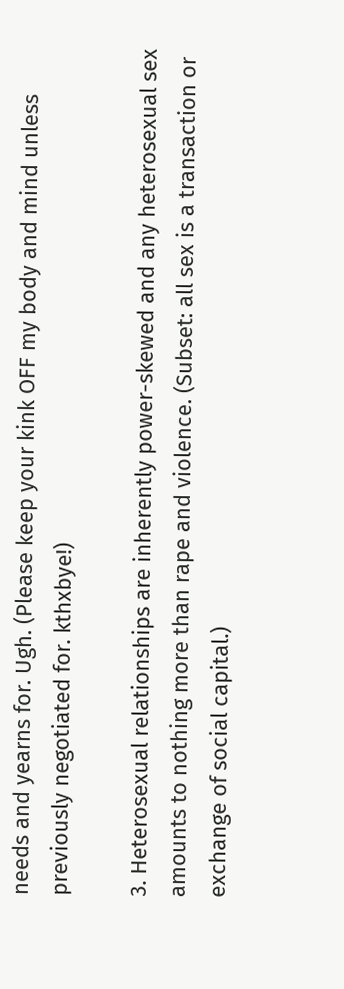needs and yearns for. Ugh. (Please keep your kink OFF my body and mind unless previously negotiated for. kthxbye!)

3. Heterosexual relationships are inherently power-skewed and any heterosexual sex amounts to nothing more than rape and violence. (Subset: all sex is a transaction or exchange of social capital.)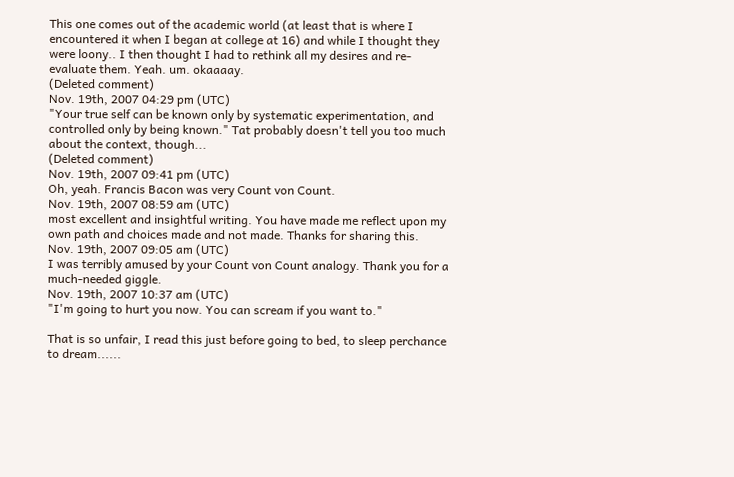This one comes out of the academic world (at least that is where I encountered it when I began at college at 16) and while I thought they were loony.. I then thought I had to rethink all my desires and re-evaluate them. Yeah. um. okaaaay.
(Deleted comment)
Nov. 19th, 2007 04:29 pm (UTC)
"Your true self can be known only by systematic experimentation, and controlled only by being known." Tat probably doesn't tell you too much about the context, though...
(Deleted comment)
Nov. 19th, 2007 09:41 pm (UTC)
Oh, yeah. Francis Bacon was very Count von Count.
Nov. 19th, 2007 08:59 am (UTC)
most excellent and insightful writing. You have made me reflect upon my own path and choices made and not made. Thanks for sharing this.
Nov. 19th, 2007 09:05 am (UTC)
I was terribly amused by your Count von Count analogy. Thank you for a much-needed giggle.
Nov. 19th, 2007 10:37 am (UTC)
"I'm going to hurt you now. You can scream if you want to."

That is so unfair, I read this just before going to bed, to sleep perchance to dream......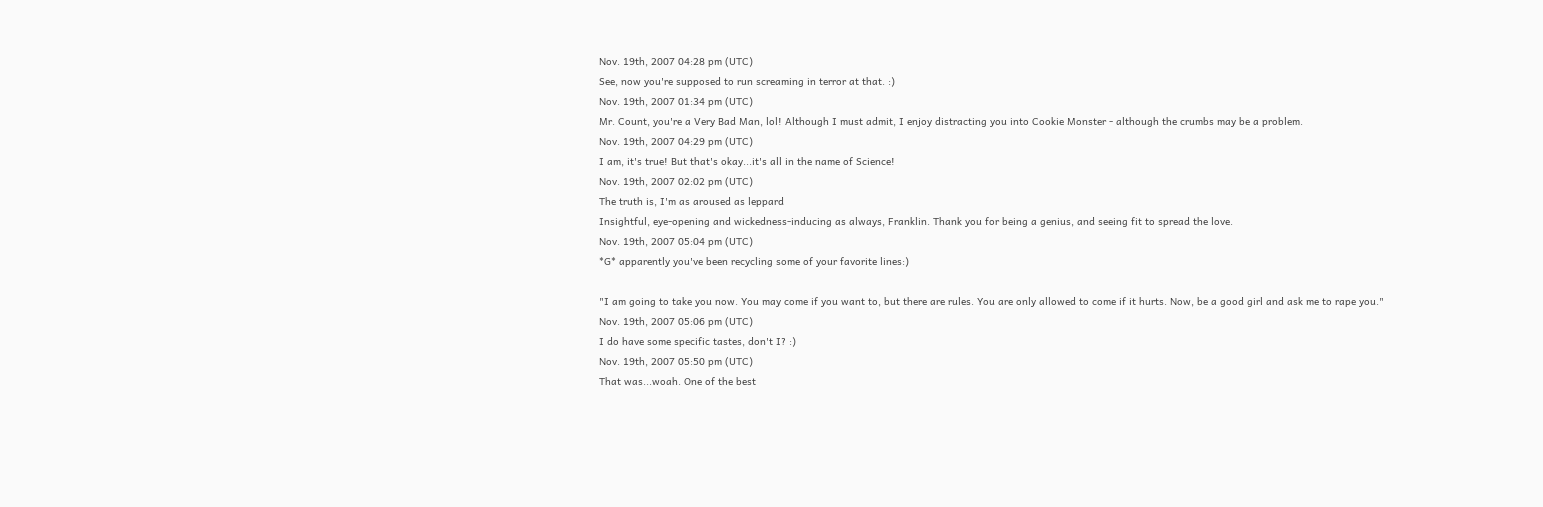Nov. 19th, 2007 04:28 pm (UTC)
See, now you're supposed to run screaming in terror at that. :)
Nov. 19th, 2007 01:34 pm (UTC)
Mr. Count, you're a Very Bad Man, lol! Although I must admit, I enjoy distracting you into Cookie Monster - although the crumbs may be a problem.
Nov. 19th, 2007 04:29 pm (UTC)
I am, it's true! But that's okay...it's all in the name of Science!
Nov. 19th, 2007 02:02 pm (UTC)
The truth is, I'm as aroused as leppard
Insightful, eye-opening and wickedness-inducing as always, Franklin. Thank you for being a genius, and seeing fit to spread the love.
Nov. 19th, 2007 05:04 pm (UTC)
*G* apparently you've been recycling some of your favorite lines:)

"I am going to take you now. You may come if you want to, but there are rules. You are only allowed to come if it hurts. Now, be a good girl and ask me to rape you."
Nov. 19th, 2007 05:06 pm (UTC)
I do have some specific tastes, don't I? :)
Nov. 19th, 2007 05:50 pm (UTC)
That was...woah. One of the best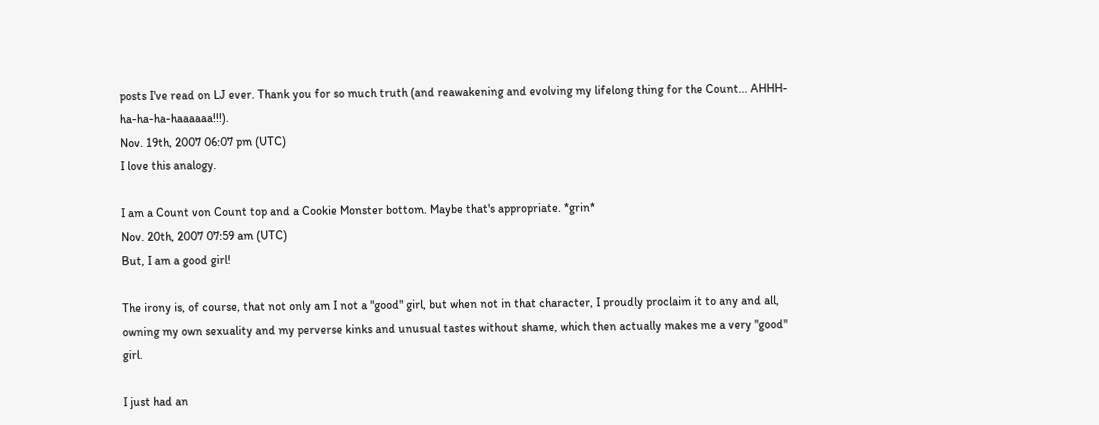posts I've read on LJ ever. Thank you for so much truth (and reawakening and evolving my lifelong thing for the Count... AHHH-ha-ha-ha-haaaaaa!!!).
Nov. 19th, 2007 06:07 pm (UTC)
I love this analogy.

I am a Count von Count top and a Cookie Monster bottom. Maybe that's appropriate. *grin*
Nov. 20th, 2007 07:59 am (UTC)
But, I am a good girl!

The irony is, of course, that not only am I not a "good" girl, but when not in that character, I proudly proclaim it to any and all, owning my own sexuality and my perverse kinks and unusual tastes without shame, which then actually makes me a very "good" girl.

I just had an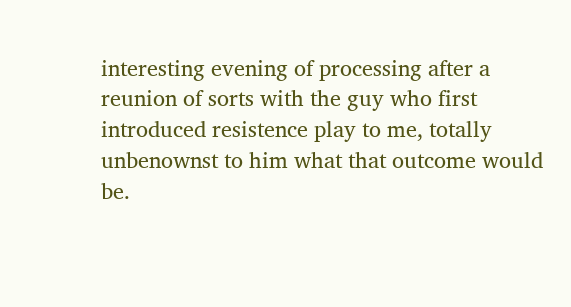interesting evening of processing after a reunion of sorts with the guy who first introduced resistence play to me, totally unbenownst to him what that outcome would be.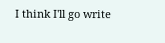I think I'll go write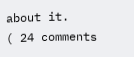about it.
( 24 comments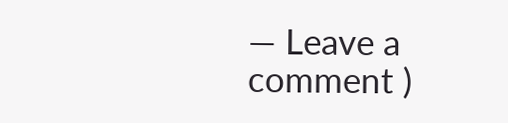— Leave a comment )